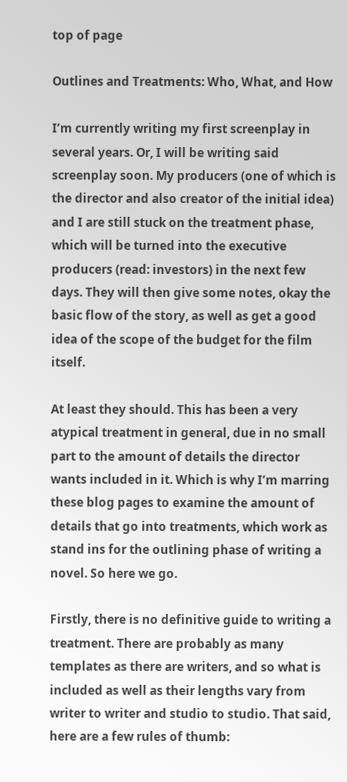top of page

Outlines and Treatments: Who, What, and How

I’m currently writing my first screenplay in several years. Or, I will be writing said screenplay soon. My producers (one of which is the director and also creator of the initial idea) and I are still stuck on the treatment phase, which will be turned into the executive producers (read: investors) in the next few days. They will then give some notes, okay the basic flow of the story, as well as get a good idea of the scope of the budget for the film itself.

At least they should. This has been a very atypical treatment in general, due in no small part to the amount of details the director wants included in it. Which is why I’m marring these blog pages to examine the amount of details that go into treatments, which work as stand ins for the outlining phase of writing a novel. So here we go.

Firstly, there is no definitive guide to writing a treatment. There are probably as many templates as there are writers, and so what is included as well as their lengths vary from writer to writer and studio to studio. That said, here are a few rules of thumb: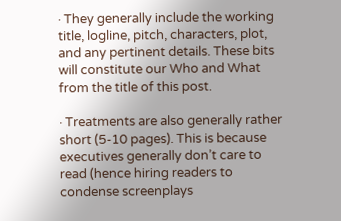· They generally include the working title, logline, pitch, characters, plot, and any pertinent details. These bits will constitute our Who and What from the title of this post.

· Treatments are also generally rather short (5-10 pages). This is because executives generally don’t care to read (hence hiring readers to condense screenplays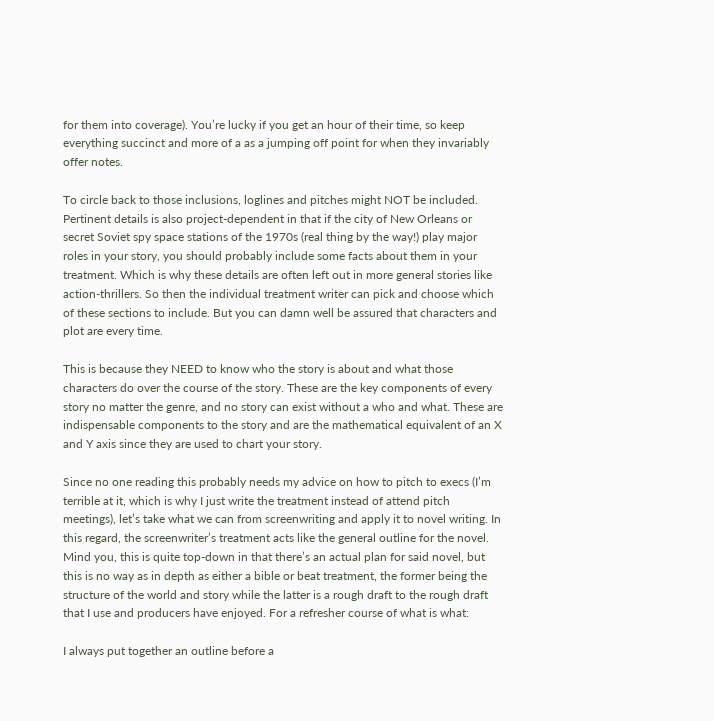for them into coverage). You’re lucky if you get an hour of their time, so keep everything succinct and more of a as a jumping off point for when they invariably offer notes.

To circle back to those inclusions, loglines and pitches might NOT be included. Pertinent details is also project-dependent in that if the city of New Orleans or secret Soviet spy space stations of the 1970s (real thing by the way!) play major roles in your story, you should probably include some facts about them in your treatment. Which is why these details are often left out in more general stories like action-thrillers. So then the individual treatment writer can pick and choose which of these sections to include. But you can damn well be assured that characters and plot are every time.

This is because they NEED to know who the story is about and what those characters do over the course of the story. These are the key components of every story no matter the genre, and no story can exist without a who and what. These are indispensable components to the story and are the mathematical equivalent of an X and Y axis since they are used to chart your story.

Since no one reading this probably needs my advice on how to pitch to execs (I’m terrible at it, which is why I just write the treatment instead of attend pitch meetings), let’s take what we can from screenwriting and apply it to novel writing. In this regard, the screenwriter’s treatment acts like the general outline for the novel. Mind you, this is quite top-down in that there’s an actual plan for said novel, but this is no way as in depth as either a bible or beat treatment, the former being the structure of the world and story while the latter is a rough draft to the rough draft that I use and producers have enjoyed. For a refresher course of what is what:

I always put together an outline before a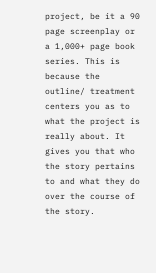project, be it a 90 page screenplay or a 1,000+ page book series. This is because the outline/ treatment centers you as to what the project is really about. It gives you that who the story pertains to and what they do over the course of the story.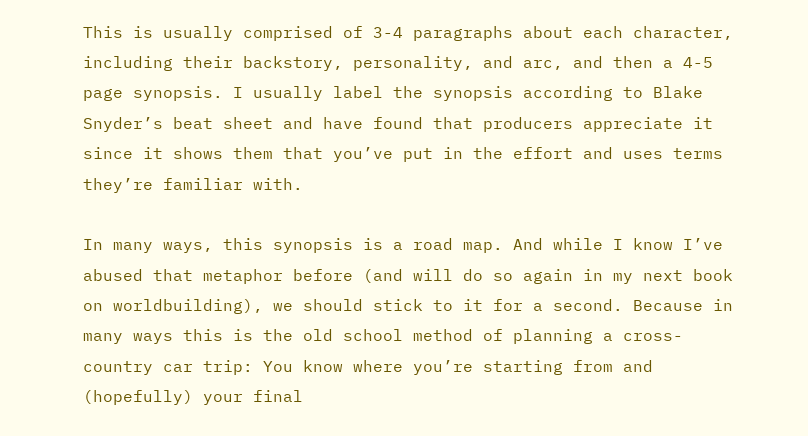This is usually comprised of 3-4 paragraphs about each character, including their backstory, personality, and arc, and then a 4-5 page synopsis. I usually label the synopsis according to Blake Snyder’s beat sheet and have found that producers appreciate it since it shows them that you’ve put in the effort and uses terms they’re familiar with.

In many ways, this synopsis is a road map. And while I know I’ve abused that metaphor before (and will do so again in my next book on worldbuilding), we should stick to it for a second. Because in many ways this is the old school method of planning a cross-country car trip: You know where you’re starting from and (hopefully) your final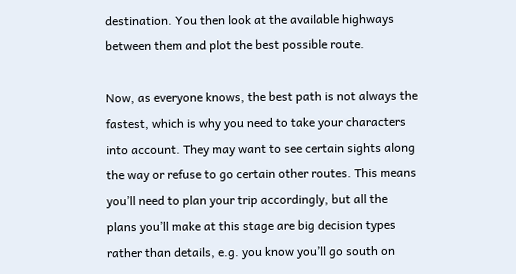destination. You then look at the available highways between them and plot the best possible route.

Now, as everyone knows, the best path is not always the fastest, which is why you need to take your characters into account. They may want to see certain sights along the way or refuse to go certain other routes. This means you’ll need to plan your trip accordingly, but all the plans you’ll make at this stage are big decision types rather than details, e.g. you know you’ll go south on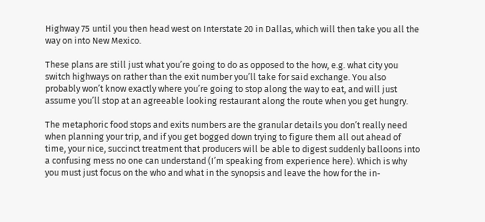Highway 75 until you then head west on Interstate 20 in Dallas, which will then take you all the way on into New Mexico.

These plans are still just what you’re going to do as opposed to the how, e.g. what city you switch highways on rather than the exit number you’ll take for said exchange. You also probably won’t know exactly where you’re going to stop along the way to eat, and will just assume you’ll stop at an agreeable looking restaurant along the route when you get hungry.

The metaphoric food stops and exits numbers are the granular details you don’t really need when planning your trip, and if you get bogged down trying to figure them all out ahead of time, your nice, succinct treatment that producers will be able to digest suddenly balloons into a confusing mess no one can understand (I’m speaking from experience here). Which is why you must just focus on the who and what in the synopsis and leave the how for the in-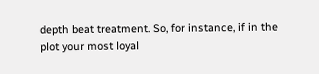depth beat treatment. So, for instance, if in the plot your most loyal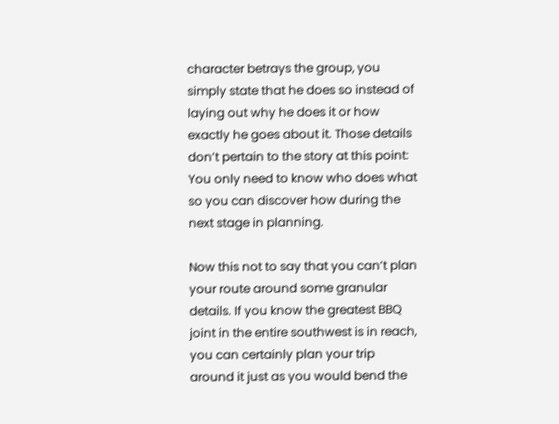character betrays the group, you simply state that he does so instead of laying out why he does it or how exactly he goes about it. Those details don’t pertain to the story at this point: You only need to know who does what so you can discover how during the next stage in planning.

Now this not to say that you can’t plan your route around some granular details. If you know the greatest BBQ joint in the entire southwest is in reach, you can certainly plan your trip around it just as you would bend the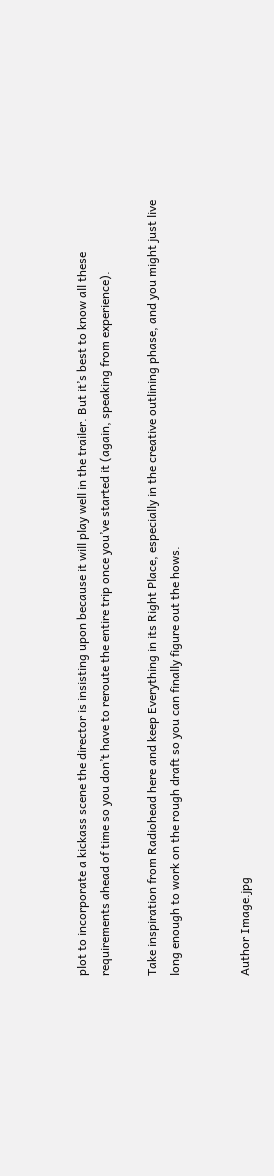plot to incorporate a kickass scene the director is insisting upon because it will play well in the trailer. But it’s best to know all these requirements ahead of time so you don’t have to reroute the entire trip once you’ve started it (again, speaking from experience).

Take inspiration from Radiohead here and keep Everything in its Right Place, especially in the creative outlining phase, and you might just live long enough to work on the rough draft so you can finally figure out the hows.


Author Image.jpg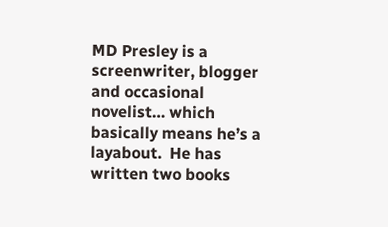MD Presley is a screenwriter, blogger and occasional novelist… which basically means he’s a layabout.  He has written two books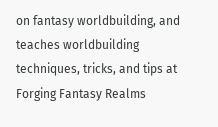on fantasy worldbuilding, and teaches worldbuilding techniques, tricks, and tips at Forging Fantasy Realms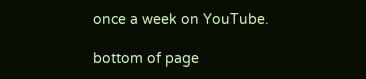once a week on YouTube.

bottom of page